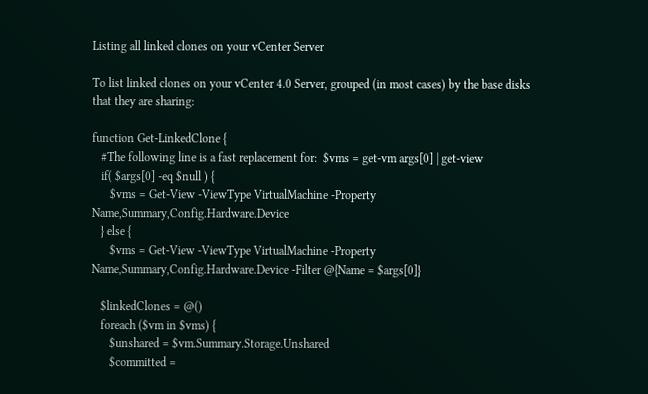Listing all linked clones on your vCenter Server

To list linked clones on your vCenter 4.0 Server, grouped (in most cases) by the base disks that they are sharing:

function Get-LinkedClone {
   #The following line is a fast replacement for:  $vms = get-vm args[0] | get-view
   if( $args[0] -eq $null ) {
      $vms = Get-View -ViewType VirtualMachine -Property Name,Summary,Config.Hardware.Device
   } else {
      $vms = Get-View -ViewType VirtualMachine -Property Name,Summary,Config.Hardware.Device -Filter @{Name = $args[0]}

   $linkedClones = @()
   foreach ($vm in $vms) {
      $unshared = $vm.Summary.Storage.Unshared
      $committed =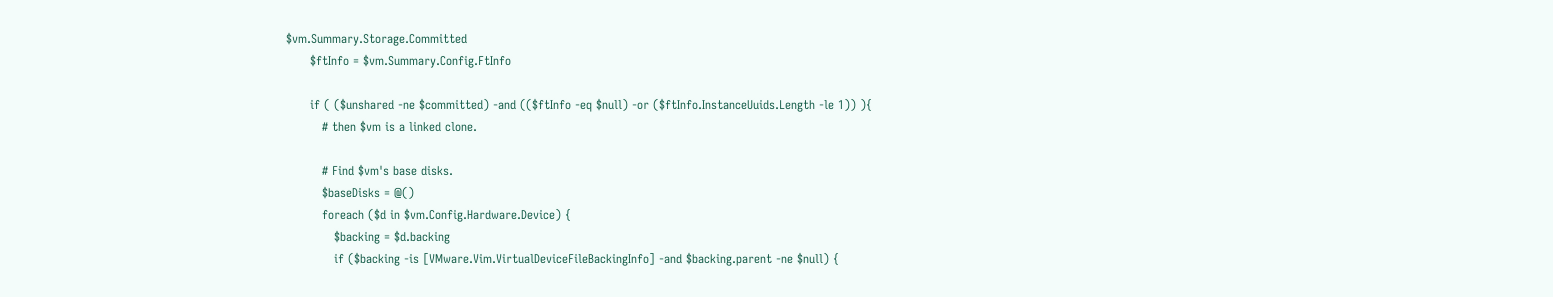$vm.Summary.Storage.Committed
      $ftInfo = $vm.Summary.Config.FtInfo

      if ( ($unshared -ne $committed) -and (($ftInfo -eq $null) -or ($ftInfo.InstanceUuids.Length -le 1)) ){
         # then $vm is a linked clone.

         # Find $vm's base disks.
         $baseDisks = @()
         foreach ($d in $vm.Config.Hardware.Device) {
            $backing = $d.backing
            if ($backing -is [VMware.Vim.VirtualDeviceFileBackingInfo] -and $backing.parent -ne $null) {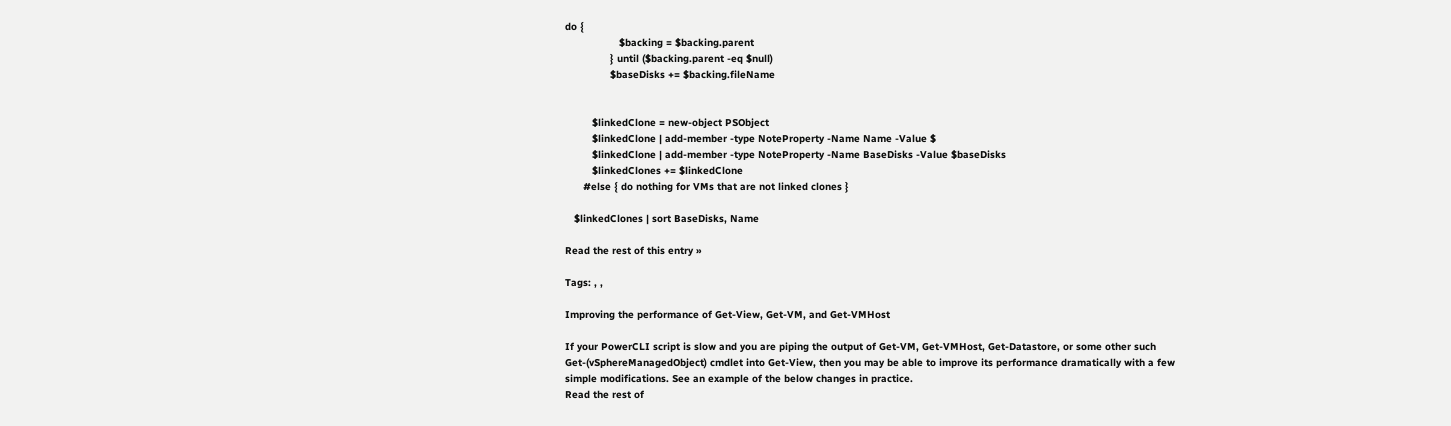do {
                  $backing = $backing.parent
               } until ($backing.parent -eq $null)
               $baseDisks += $backing.fileName


         $linkedClone = new-object PSObject
         $linkedClone | add-member -type NoteProperty -Name Name -Value $
         $linkedClone | add-member -type NoteProperty -Name BaseDisks -Value $baseDisks
         $linkedClones += $linkedClone
      #else { do nothing for VMs that are not linked clones }

   $linkedClones | sort BaseDisks, Name

Read the rest of this entry »

Tags: , ,

Improving the performance of Get-View, Get-VM, and Get-VMHost

If your PowerCLI script is slow and you are piping the output of Get-VM, Get-VMHost, Get-Datastore, or some other such Get-(vSphereManagedObject) cmdlet into Get-View, then you may be able to improve its performance dramatically with a few simple modifications. See an example of the below changes in practice.
Read the rest of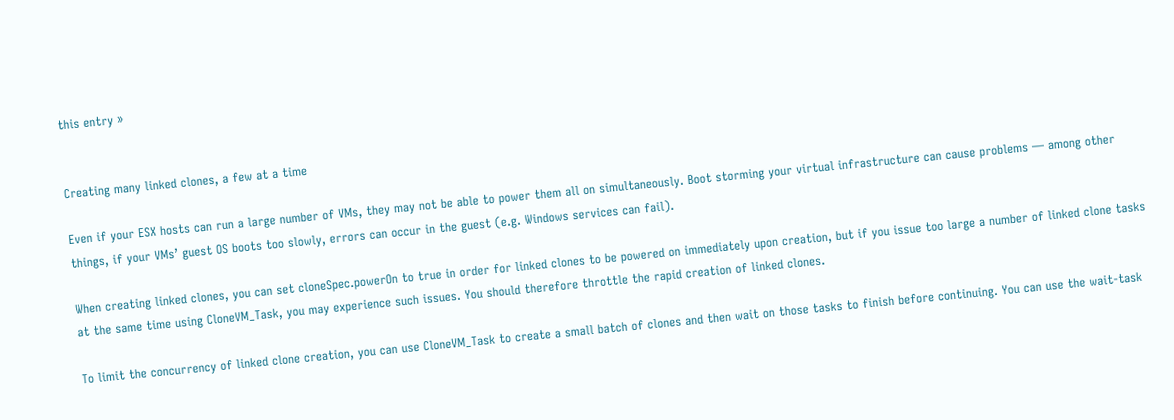this entry »


Creating many linked clones, a few at a time

Even if your ESX hosts can run a large number of VMs, they may not be able to power them all on simultaneously. Boot storming your virtual infrastructure can cause problems — among other things, if your VMs’ guest OS boots too slowly, errors can occur in the guest (e.g. Windows services can fail).

When creating linked clones, you can set cloneSpec.powerOn to true in order for linked clones to be powered on immediately upon creation, but if you issue too large a number of linked clone tasks at the same time using CloneVM_Task, you may experience such issues. You should therefore throttle the rapid creation of linked clones.

To limit the concurrency of linked clone creation, you can use CloneVM_Task to create a small batch of clones and then wait on those tasks to finish before continuing. You can use the wait-task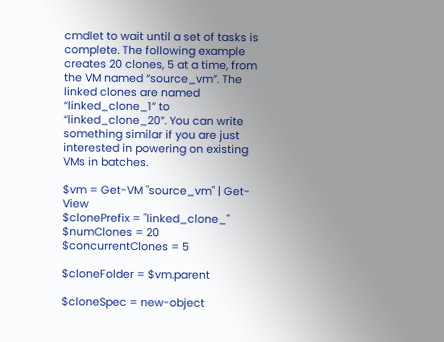cmdlet to wait until a set of tasks is complete. The following example creates 20 clones, 5 at a time, from the VM named “source_vm”. The linked clones are named “linked_clone_1” to “linked_clone_20”. You can write something similar if you are just interested in powering on existing VMs in batches.

$vm = Get-VM "source_vm" | Get-View
$clonePrefix = "linked_clone_"
$numClones = 20
$concurrentClones = 5

$cloneFolder = $vm.parent

$cloneSpec = new-object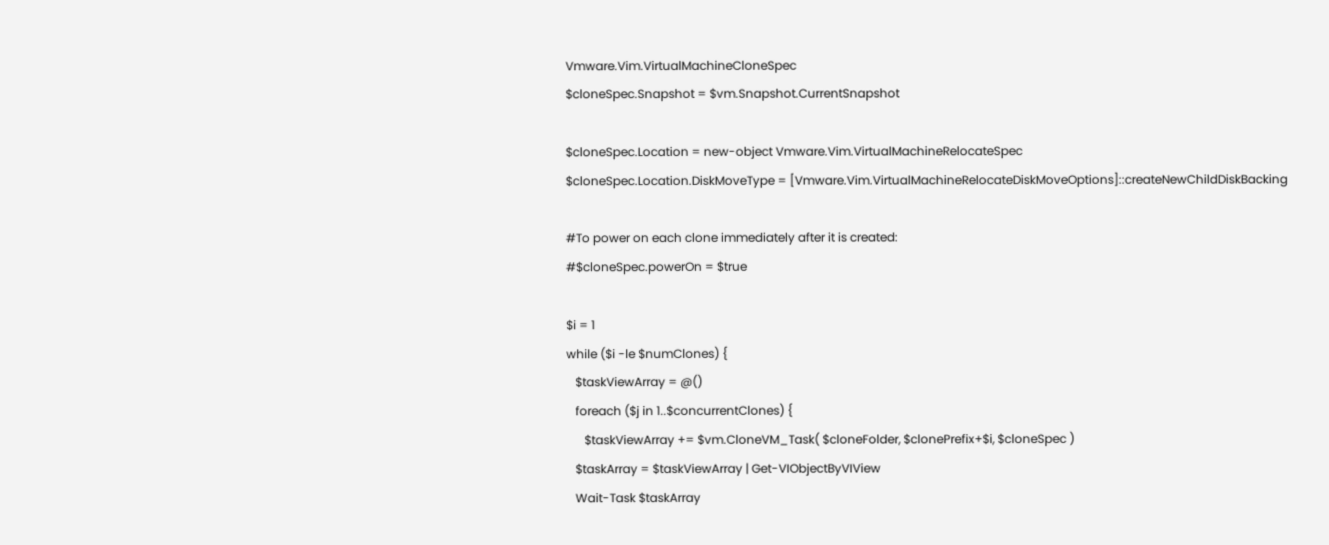Vmware.Vim.VirtualMachineCloneSpec
$cloneSpec.Snapshot = $vm.Snapshot.CurrentSnapshot

$cloneSpec.Location = new-object Vmware.Vim.VirtualMachineRelocateSpec
$cloneSpec.Location.DiskMoveType = [Vmware.Vim.VirtualMachineRelocateDiskMoveOptions]::createNewChildDiskBacking

#To power on each clone immediately after it is created:
#$cloneSpec.powerOn = $true

$i = 1
while ($i -le $numClones) {
   $taskViewArray = @()
   foreach ($j in 1..$concurrentClones) {
      $taskViewArray += $vm.CloneVM_Task( $cloneFolder, $clonePrefix+$i, $cloneSpec )
   $taskArray = $taskViewArray | Get-VIObjectByVIView
   Wait-Task $taskArray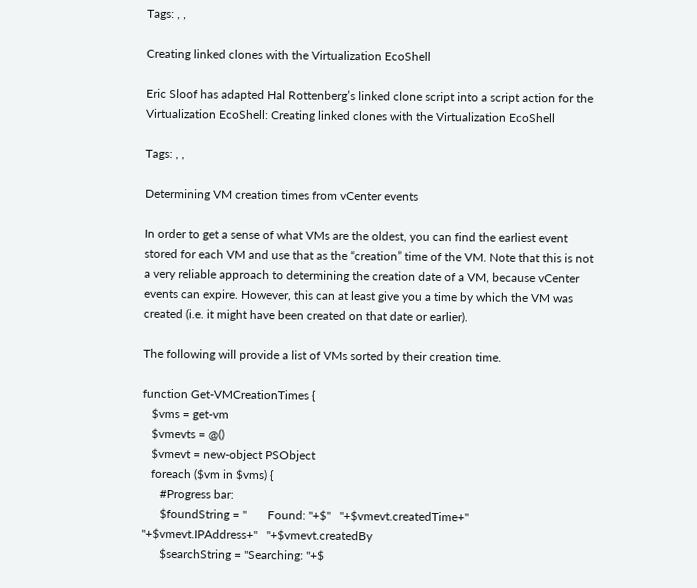Tags: , ,

Creating linked clones with the Virtualization EcoShell

Eric Sloof has adapted Hal Rottenberg’s linked clone script into a script action for the Virtualization EcoShell: Creating linked clones with the Virtualization EcoShell

Tags: , ,

Determining VM creation times from vCenter events

In order to get a sense of what VMs are the oldest, you can find the earliest event stored for each VM and use that as the “creation” time of the VM. Note that this is not a very reliable approach to determining the creation date of a VM, because vCenter events can expire. However, this can at least give you a time by which the VM was created (i.e. it might have been created on that date or earlier).

The following will provide a list of VMs sorted by their creation time.

function Get-VMCreationTimes {
   $vms = get-vm
   $vmevts = @()
   $vmevt = new-object PSObject
   foreach ($vm in $vms) {
      #Progress bar:
      $foundString = "       Found: "+$"   "+$vmevt.createdTime+"   "+$vmevt.IPAddress+"   "+$vmevt.createdBy
      $searchString = "Searching: "+$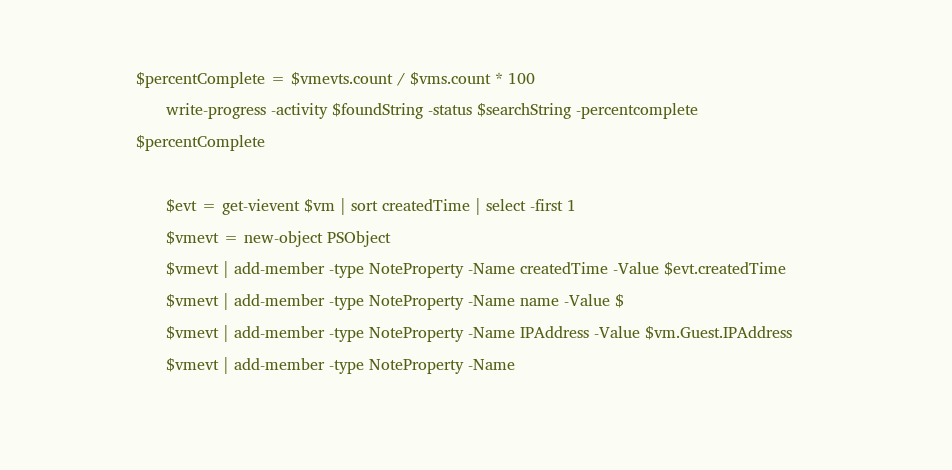$percentComplete = $vmevts.count / $vms.count * 100
      write-progress -activity $foundString -status $searchString -percentcomplete $percentComplete

      $evt = get-vievent $vm | sort createdTime | select -first 1
      $vmevt = new-object PSObject
      $vmevt | add-member -type NoteProperty -Name createdTime -Value $evt.createdTime
      $vmevt | add-member -type NoteProperty -Name name -Value $
      $vmevt | add-member -type NoteProperty -Name IPAddress -Value $vm.Guest.IPAddress
      $vmevt | add-member -type NoteProperty -Name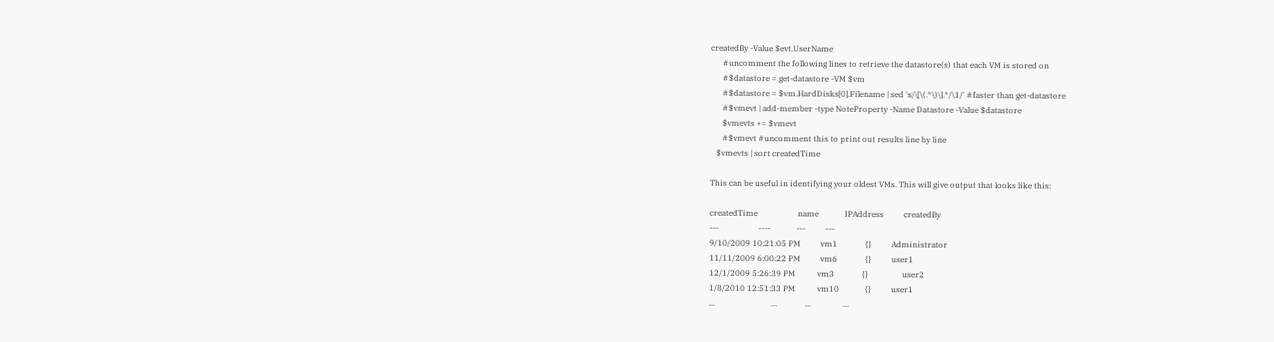createdBy -Value $evt.UserName
      #uncomment the following lines to retrieve the datastore(s) that each VM is stored on
      #$datastore = get-datastore -VM $vm
      #$datastore = $vm.HardDisks[0].Filename | sed 's/\[\(.*\)\].*/\1/' #faster than get-datastore
      #$vmevt | add-member -type NoteProperty -Name Datastore -Value $datastore
      $vmevts += $vmevt
      #$vmevt #uncomment this to print out results line by line
   $vmevts | sort createdTime

This can be useful in identifying your oldest VMs. This will give output that looks like this:

createdTime                    name             IPAddress          createdBy
---                    ----             ---          ---
9/10/2009 10:21:05 PM          vm1              {}          Administrator
11/11/2009 6:00:22 PM          vm6              {}          user1
12/1/2009 5:26:39 PM           vm3              {}                 user2
1/8/2010 12:51:33 PM           vm10             {}          user1
...                            ...              ...                ...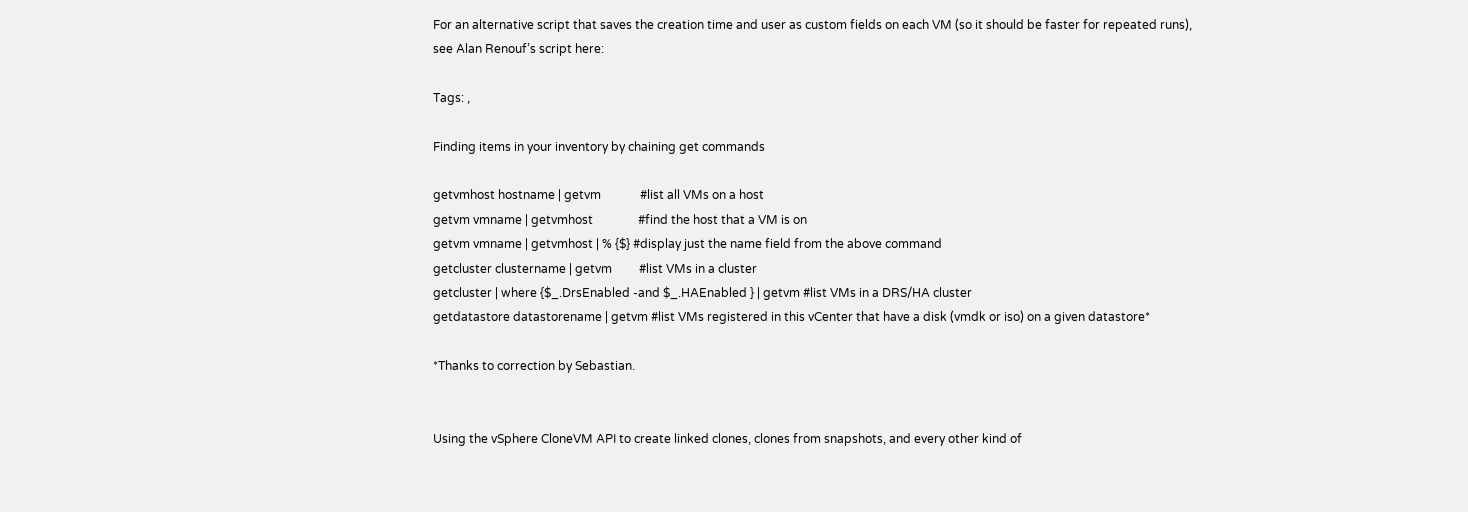For an alternative script that saves the creation time and user as custom fields on each VM (so it should be faster for repeated runs), see Alan Renouf’s script here:

Tags: ,

Finding items in your inventory by chaining get commands

getvmhost hostname | getvm             #list all VMs on a host
getvm vmname | getvmhost               #find the host that a VM is on
getvm vmname | getvmhost | % {$} #display just the name field from the above command
getcluster clustername | getvm         #list VMs in a cluster
getcluster | where {$_.DrsEnabled -and $_.HAEnabled } | getvm #list VMs in a DRS/HA cluster
getdatastore datastorename | getvm #list VMs registered in this vCenter that have a disk (vmdk or iso) on a given datastore*

*Thanks to correction by Sebastian.


Using the vSphere CloneVM API to create linked clones, clones from snapshots, and every other kind of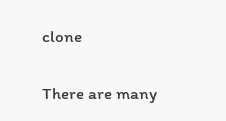clone

There are many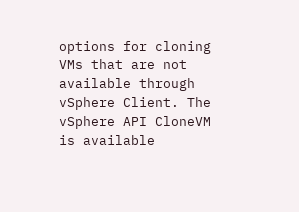options for cloning VMs that are not available through vSphere Client. The vSphere API CloneVM is available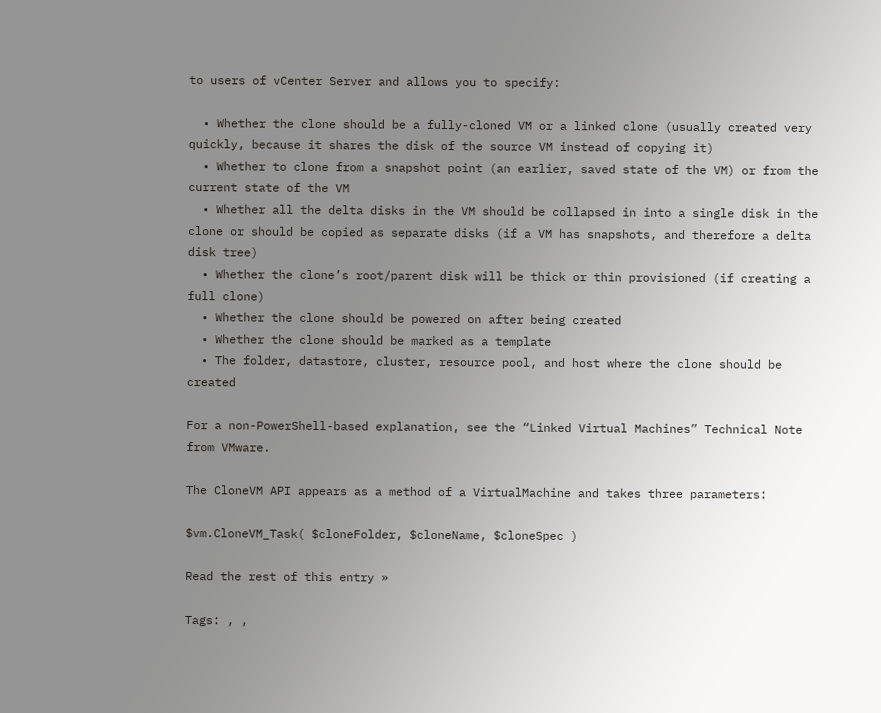to users of vCenter Server and allows you to specify:

  • Whether the clone should be a fully-cloned VM or a linked clone (usually created very quickly, because it shares the disk of the source VM instead of copying it)
  • Whether to clone from a snapshot point (an earlier, saved state of the VM) or from the current state of the VM
  • Whether all the delta disks in the VM should be collapsed in into a single disk in the clone or should be copied as separate disks (if a VM has snapshots, and therefore a delta disk tree)
  • Whether the clone’s root/parent disk will be thick or thin provisioned (if creating a full clone)
  • Whether the clone should be powered on after being created
  • Whether the clone should be marked as a template
  • The folder, datastore, cluster, resource pool, and host where the clone should be created

For a non-PowerShell-based explanation, see the “Linked Virtual Machines” Technical Note from VMware.

The CloneVM API appears as a method of a VirtualMachine and takes three parameters:

$vm.CloneVM_Task( $cloneFolder, $cloneName, $cloneSpec )

Read the rest of this entry »

Tags: , ,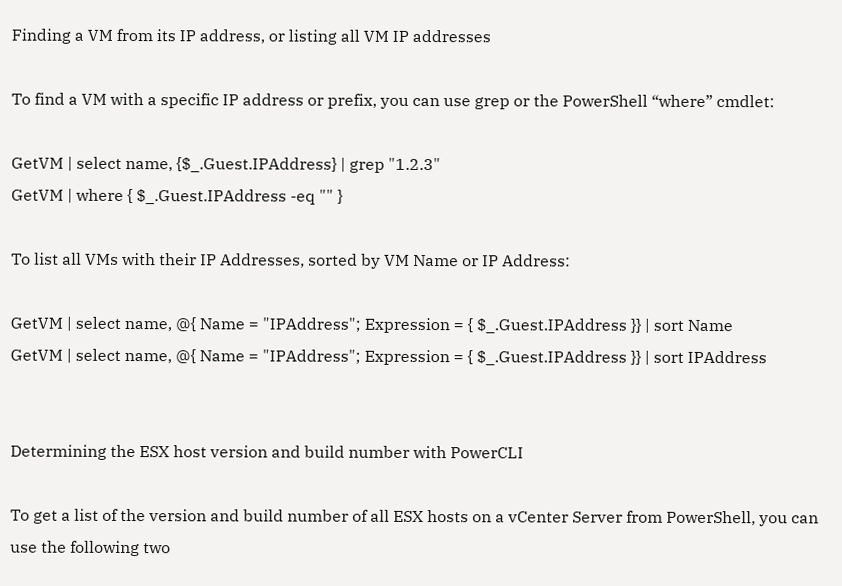Finding a VM from its IP address, or listing all VM IP addresses

To find a VM with a specific IP address or prefix, you can use grep or the PowerShell “where” cmdlet:

GetVM | select name, {$_.Guest.IPAddress} | grep "1.2.3"
GetVM | where { $_.Guest.IPAddress -eq "" }

To list all VMs with their IP Addresses, sorted by VM Name or IP Address:

GetVM | select name, @{ Name = "IPAddress"; Expression = { $_.Guest.IPAddress }} | sort Name
GetVM | select name, @{ Name = "IPAddress"; Expression = { $_.Guest.IPAddress }} | sort IPAddress


Determining the ESX host version and build number with PowerCLI

To get a list of the version and build number of all ESX hosts on a vCenter Server from PowerShell, you can use the following two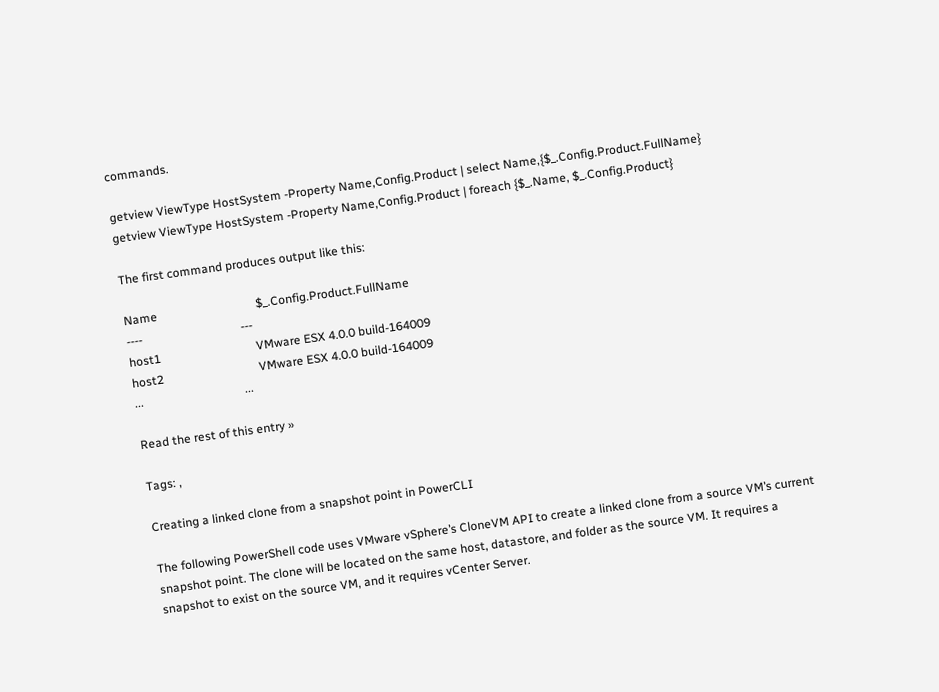commands.

getview ViewType HostSystem -Property Name,Config.Product | select Name,{$_.Config.Product.FullName}
getview ViewType HostSystem -Property Name,Config.Product | foreach {$_.Name, $_.Config.Product}

The first command produces output like this:

Name                                 $_.Config.Product.FullName
----                                 ---
host1                                VMware ESX 4.0.0 build-164009
host2                                VMware ESX 4.0.0 build-164009
...                                  ...

Read the rest of this entry »

Tags: ,

Creating a linked clone from a snapshot point in PowerCLI

The following PowerShell code uses VMware vSphere’s CloneVM API to create a linked clone from a source VM’s current snapshot point. The clone will be located on the same host, datastore, and folder as the source VM. It requires a snapshot to exist on the source VM, and it requires vCenter Server.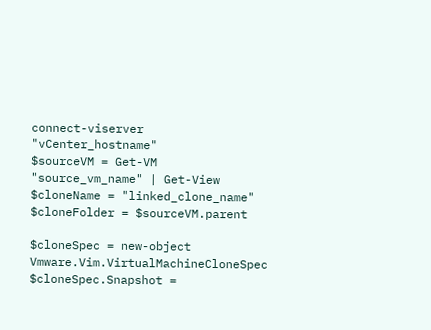connect-viserver "vCenter_hostname"
$sourceVM = Get-VM "source_vm_name" | Get-View
$cloneName = "linked_clone_name"
$cloneFolder = $sourceVM.parent

$cloneSpec = new-object Vmware.Vim.VirtualMachineCloneSpec
$cloneSpec.Snapshot =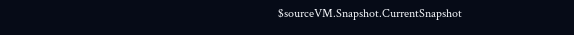$sourceVM.Snapshot.CurrentSnapshot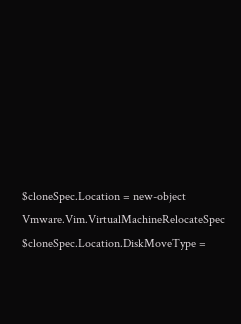$cloneSpec.Location = new-object Vmware.Vim.VirtualMachineRelocateSpec
$cloneSpec.Location.DiskMoveType =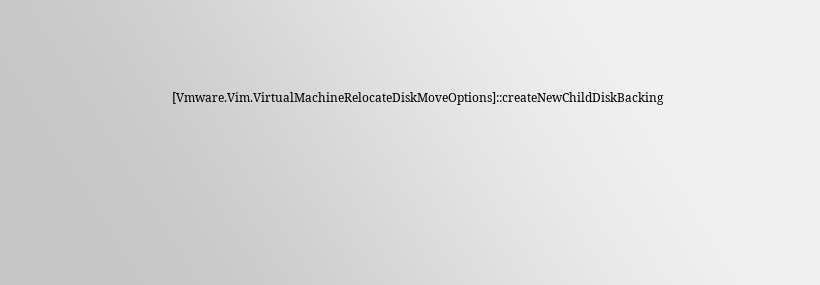[Vmware.Vim.VirtualMachineRelocateDiskMoveOptions]::createNewChildDiskBacking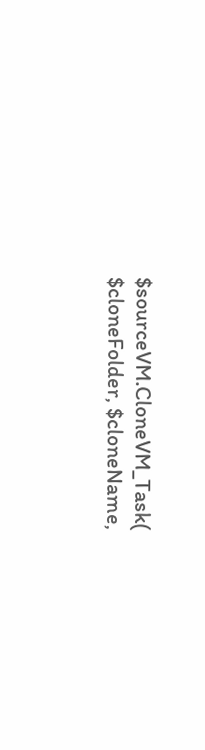$sourceVM.CloneVM_Task( $cloneFolder, $cloneName,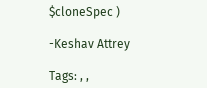$cloneSpec )

-Keshav Attrey

Tags: , ,